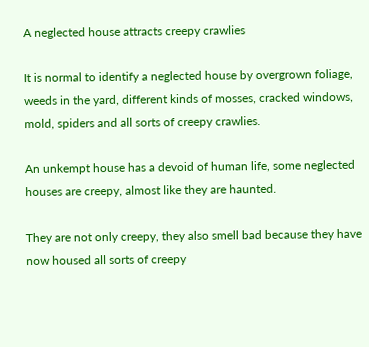A neglected house attracts creepy crawlies

It is normal to identify a neglected house by overgrown foliage, weeds in the yard, different kinds of mosses, cracked windows, mold, spiders and all sorts of creepy crawlies.

An unkempt house has a devoid of human life, some neglected houses are creepy, almost like they are haunted.

They are not only creepy, they also smell bad because they have now housed all sorts of creepy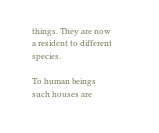things. They are now a resident to different species.

To human beings such houses are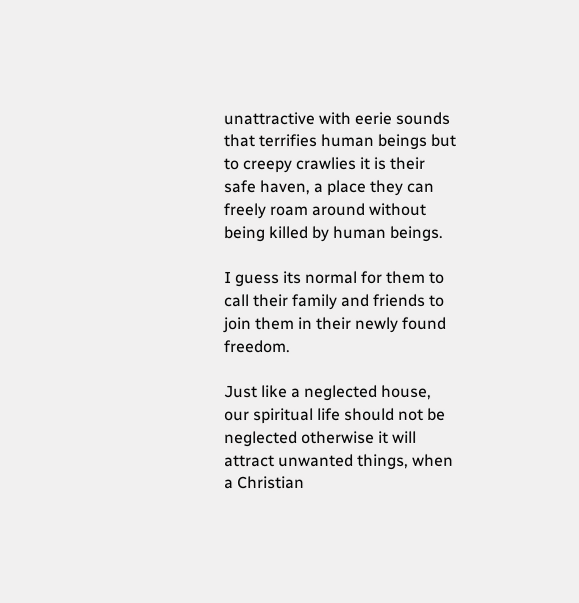unattractive with eerie sounds that terrifies human beings but to creepy crawlies it is their safe haven, a place they can freely roam around without being killed by human beings.

I guess its normal for them to call their family and friends to join them in their newly found freedom.

Just like a neglected house, our spiritual life should not be neglected otherwise it will attract unwanted things, when a Christian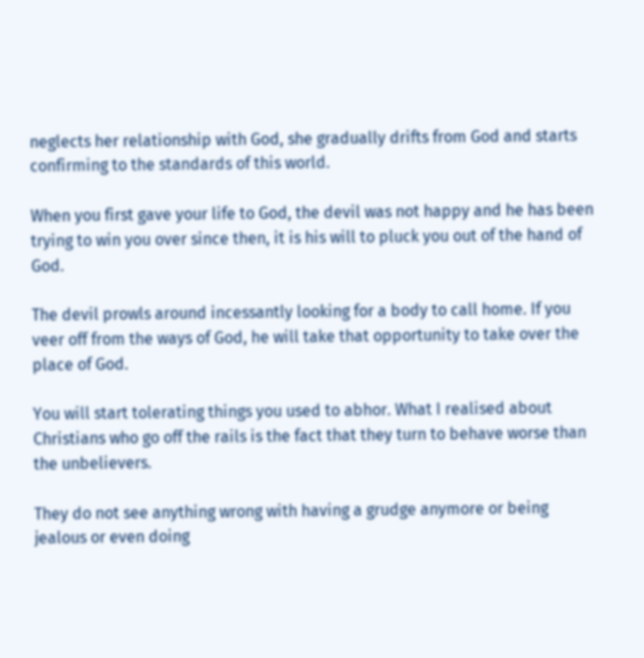neglects her relationship with God, she gradually drifts from God and starts confirming to the standards of this world.

When you first gave your life to God, the devil was not happy and he has been trying to win you over since then, it is his will to pluck you out of the hand of God.

The devil prowls around incessantly looking for a body to call home. If you veer off from the ways of God, he will take that opportunity to take over the place of God.

You will start tolerating things you used to abhor. What I realised about Christians who go off the rails is the fact that they turn to behave worse than the unbelievers.

They do not see anything wrong with having a grudge anymore or being jealous or even doing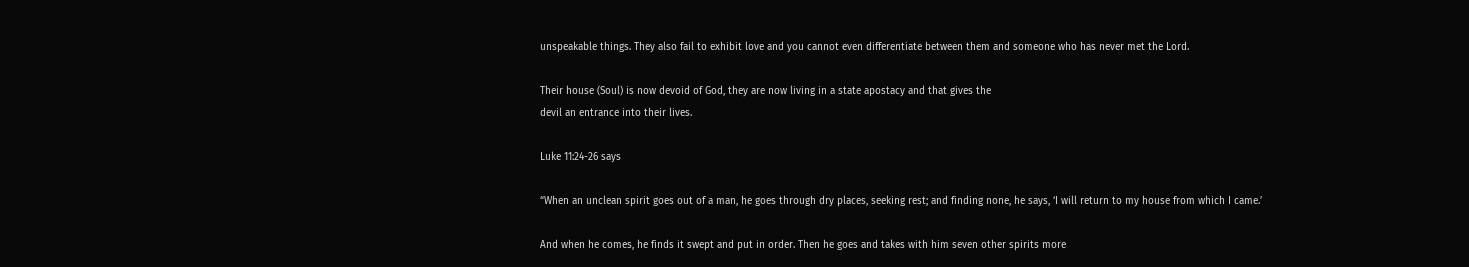unspeakable things. They also fail to exhibit love and you cannot even differentiate between them and someone who has never met the Lord.

Their house (Soul) is now devoid of God, they are now living in a state apostacy and that gives the
devil an entrance into their lives.

Luke 11:24-26 says

“When an unclean spirit goes out of a man, he goes through dry places, seeking rest; and finding none, he says, ‘I will return to my house from which I came.’

And when he comes, he finds it swept and put in order. Then he goes and takes with him seven other spirits more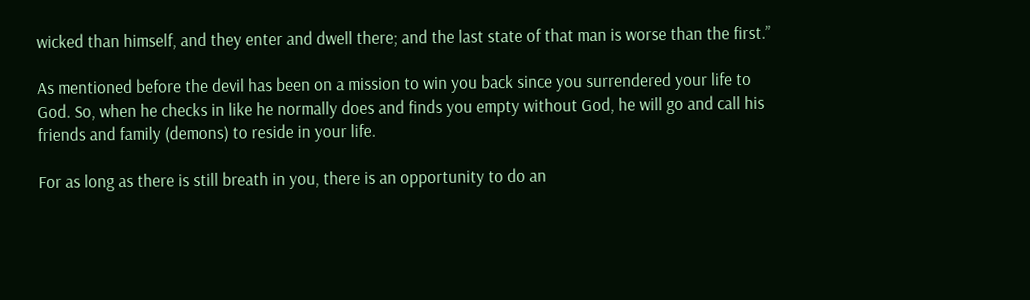wicked than himself, and they enter and dwell there; and the last state of that man is worse than the first.”

As mentioned before the devil has been on a mission to win you back since you surrendered your life to God. So, when he checks in like he normally does and finds you empty without God, he will go and call his friends and family (demons) to reside in your life.

For as long as there is still breath in you, there is an opportunity to do an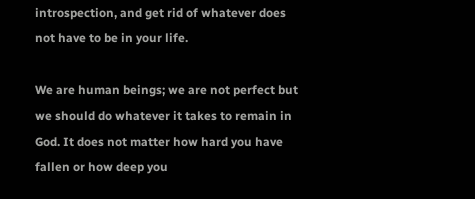introspection, and get rid of whatever does not have to be in your life.

We are human beings; we are not perfect but we should do whatever it takes to remain in God. It does not matter how hard you have fallen or how deep you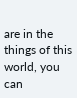are in the things of this world, you can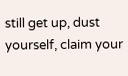still get up, dust yourself, claim your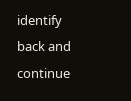identify back and continue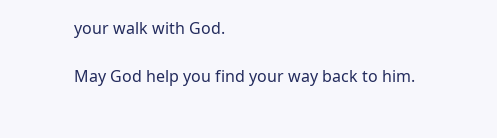your walk with God.

May God help you find your way back to him.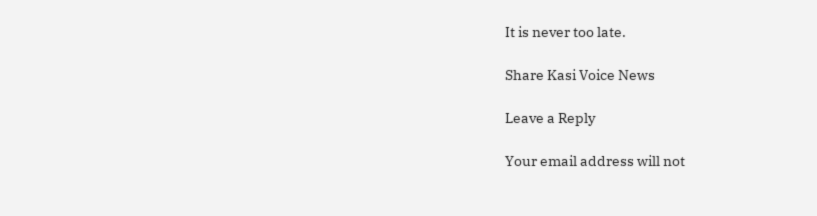It is never too late.

Share Kasi Voice News

Leave a Reply

Your email address will not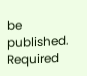be published. Required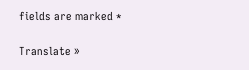fields are marked *

Translate »